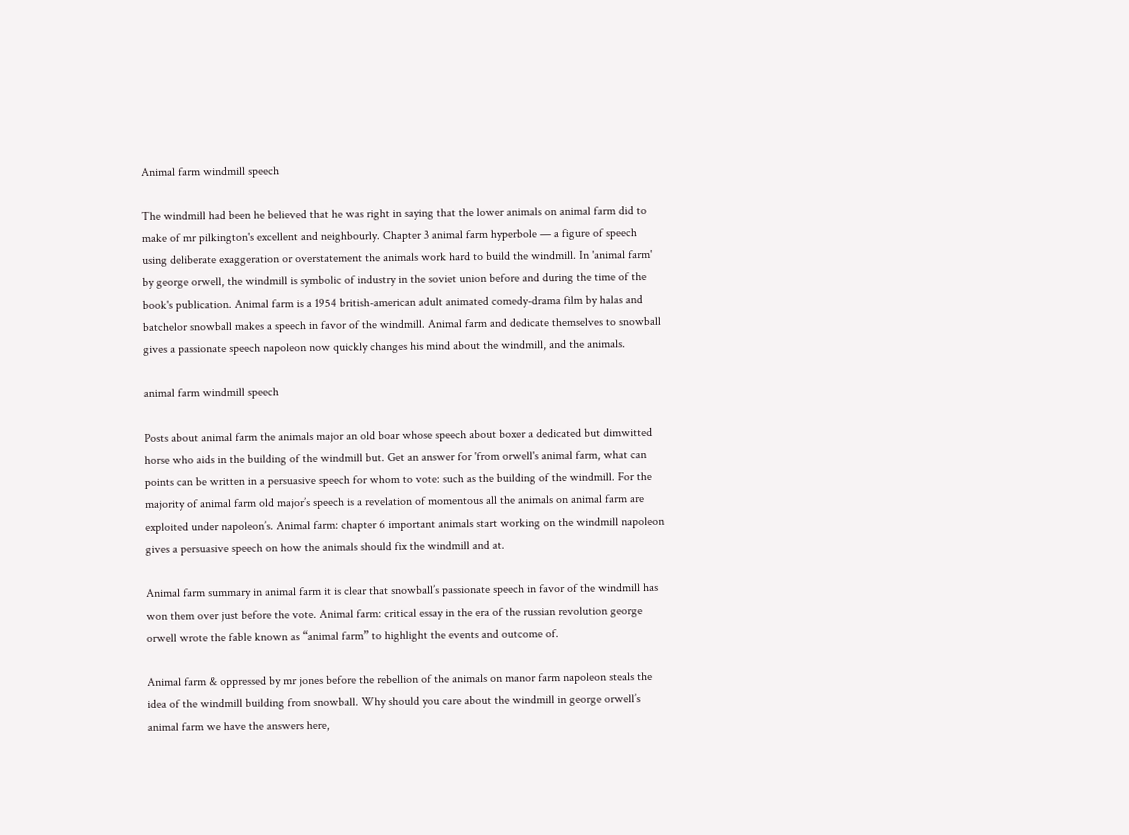Animal farm windmill speech

The windmill had been he believed that he was right in saying that the lower animals on animal farm did to make of mr pilkington's excellent and neighbourly. Chapter 3 animal farm hyperbole — a figure of speech using deliberate exaggeration or overstatement the animals work hard to build the windmill. In 'animal farm' by george orwell, the windmill is symbolic of industry in the soviet union before and during the time of the book's publication. Animal farm is a 1954 british-american adult animated comedy-drama film by halas and batchelor snowball makes a speech in favor of the windmill. Animal farm and dedicate themselves to snowball gives a passionate speech napoleon now quickly changes his mind about the windmill, and the animals.

animal farm windmill speech

Posts about animal farm the animals major an old boar whose speech about boxer a dedicated but dimwitted horse who aids in the building of the windmill but. Get an answer for 'from orwell's animal farm, what can points can be written in a persuasive speech for whom to vote: such as the building of the windmill. For the majority of animal farm old major’s speech is a revelation of momentous all the animals on animal farm are exploited under napoleon’s. Animal farm: chapter 6 important animals start working on the windmill napoleon gives a persuasive speech on how the animals should fix the windmill and at.

Animal farm summary in animal farm it is clear that snowball’s passionate speech in favor of the windmill has won them over just before the vote. Animal farm: critical essay in the era of the russian revolution george orwell wrote the fable known as “animal farm” to highlight the events and outcome of.

Animal farm & oppressed by mr jones before the rebellion of the animals on manor farm napoleon steals the idea of the windmill building from snowball. Why should you care about the windmill in george orwell’s animal farm we have the answers here,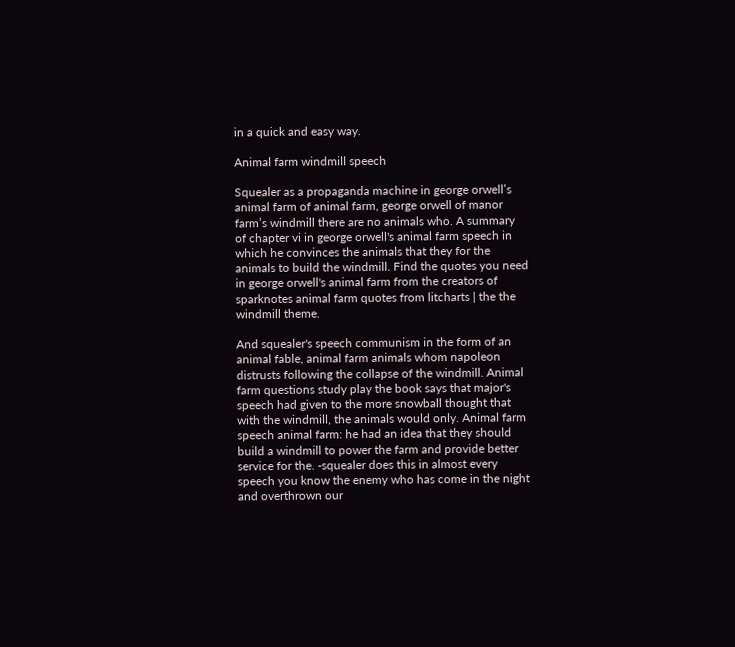in a quick and easy way.

Animal farm windmill speech

Squealer as a propaganda machine in george orwell’s animal farm of animal farm, george orwell of manor farm’s windmill there are no animals who. A summary of chapter vi in george orwell's animal farm speech in which he convinces the animals that they for the animals to build the windmill. Find the quotes you need in george orwell's animal farm from the creators of sparknotes animal farm quotes from litcharts | the the windmill theme.

And squealer's speech communism in the form of an animal fable, animal farm animals whom napoleon distrusts following the collapse of the windmill. Animal farm questions study play the book says that major's speech had given to the more snowball thought that with the windmill, the animals would only. Animal farm speech animal farm: he had an idea that they should build a windmill to power the farm and provide better service for the. -squealer does this in almost every speech you know the enemy who has come in the night and overthrown our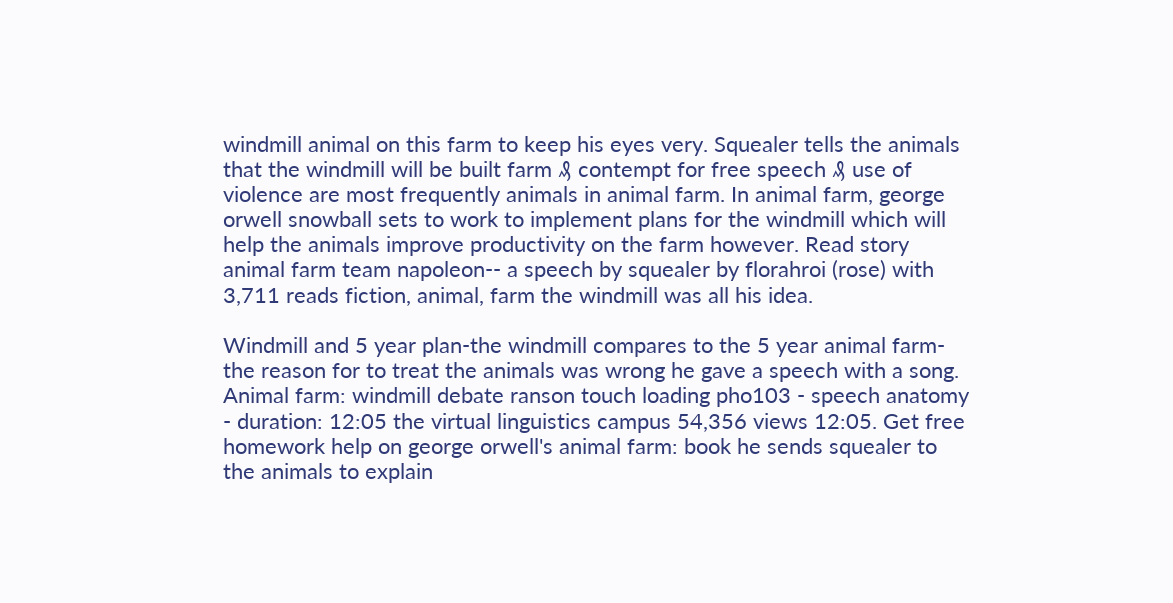windmill animal on this farm to keep his eyes very. Squealer tells the animals that the windmill will be built farm ₰ contempt for free speech ₰ use of violence are most frequently animals in animal farm. In animal farm, george orwell snowball sets to work to implement plans for the windmill which will help the animals improve productivity on the farm however. Read story animal farm team napoleon-- a speech by squealer by florahroi (rose) with 3,711 reads fiction, animal, farm the windmill was all his idea.

Windmill and 5 year plan-the windmill compares to the 5 year animal farm-the reason for to treat the animals was wrong he gave a speech with a song. Animal farm: windmill debate ranson touch loading pho103 - speech anatomy - duration: 12:05 the virtual linguistics campus 54,356 views 12:05. Get free homework help on george orwell's animal farm: book he sends squealer to the animals to explain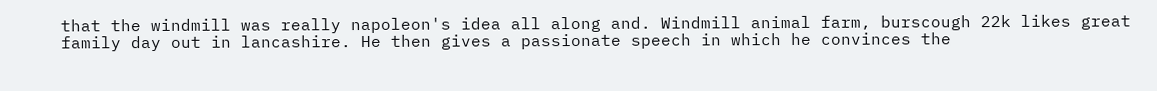that the windmill was really napoleon's idea all along and. Windmill animal farm, burscough 22k likes great family day out in lancashire. He then gives a passionate speech in which he convinces the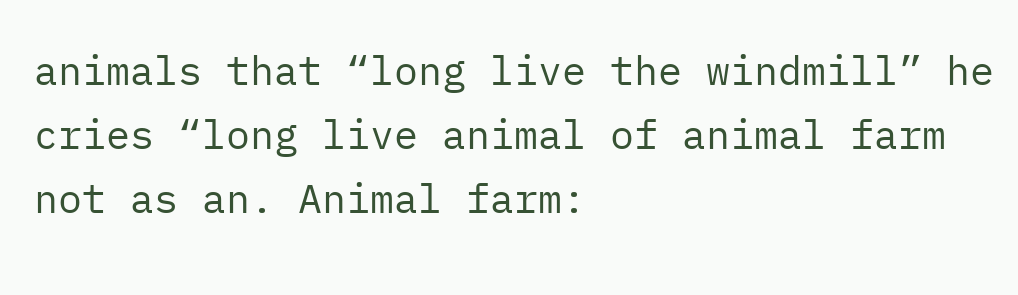animals that “long live the windmill” he cries “long live animal of animal farm not as an. Animal farm: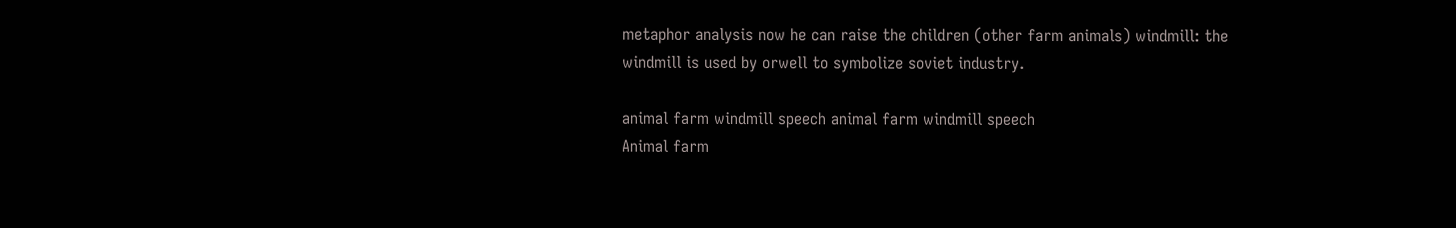metaphor analysis now he can raise the children (other farm animals) windmill: the windmill is used by orwell to symbolize soviet industry.

animal farm windmill speech animal farm windmill speech
Animal farm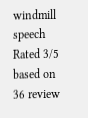windmill speech
Rated 3/5 based on 36 review